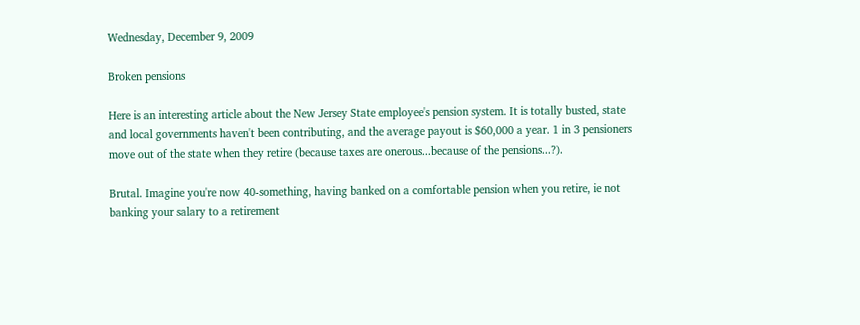Wednesday, December 9, 2009

Broken pensions

Here is an interesting article about the New Jersey State employee's pension system. It is totally busted, state and local governments haven't been contributing, and the average payout is $60,000 a year. 1 in 3 pensioners move out of the state when they retire (because taxes are onerous...because of the pensions...?).

Brutal. Imagine you're now 40-something, having banked on a comfortable pension when you retire, ie not banking your salary to a retirement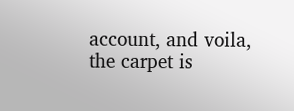account, and voila, the carpet is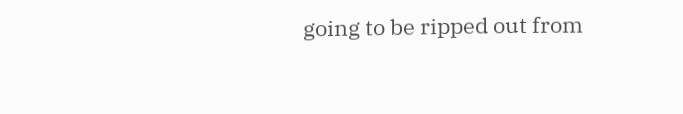going to be ripped out from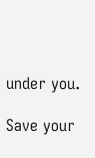under you.

Save your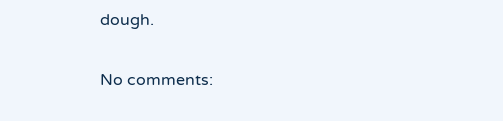dough.

No comments: